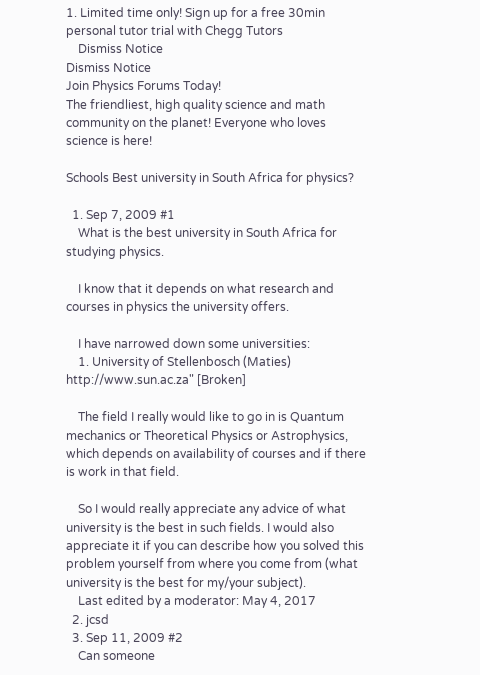1. Limited time only! Sign up for a free 30min personal tutor trial with Chegg Tutors
    Dismiss Notice
Dismiss Notice
Join Physics Forums Today!
The friendliest, high quality science and math community on the planet! Everyone who loves science is here!

Schools Best university in South Africa for physics?

  1. Sep 7, 2009 #1
    What is the best university in South Africa for studying physics.

    I know that it depends on what research and courses in physics the university offers.

    I have narrowed down some universities:
    1. University of Stellenbosch (Maties) http://www.sun.ac.za" [Broken]

    The field I really would like to go in is Quantum mechanics or Theoretical Physics or Astrophysics, which depends on availability of courses and if there is work in that field.

    So I would really appreciate any advice of what university is the best in such fields. I would also appreciate it if you can describe how you solved this problem yourself from where you come from (what university is the best for my/your subject).
    Last edited by a moderator: May 4, 2017
  2. jcsd
  3. Sep 11, 2009 #2
    Can someone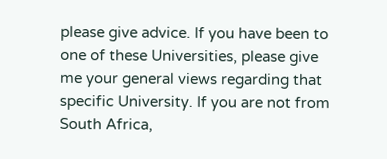please give advice. If you have been to one of these Universities, please give me your general views regarding that specific University. If you are not from South Africa,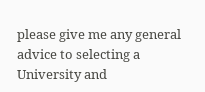please give me any general advice to selecting a University and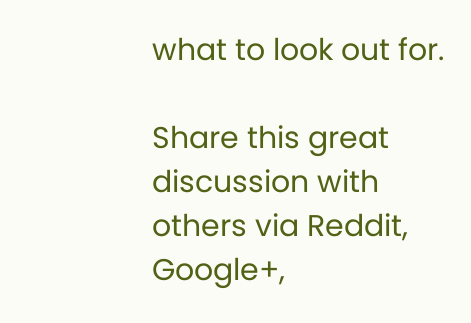what to look out for.

Share this great discussion with others via Reddit, Google+,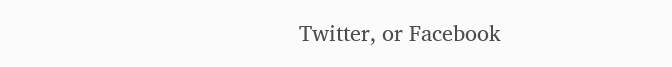Twitter, or Facebook